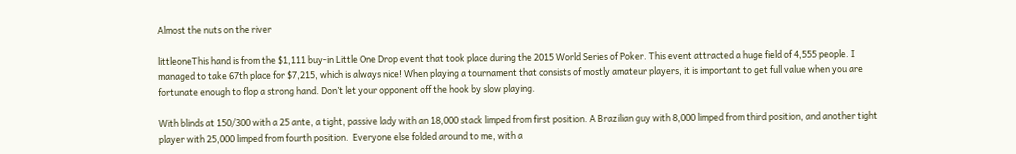Almost the nuts on the river

littleoneThis hand is from the $1,111 buy-in Little One Drop event that took place during the 2015 World Series of Poker. This event attracted a huge field of 4,555 people. I managed to take 67th place for $7,215, which is always nice! When playing a tournament that consists of mostly amateur players, it is important to get full value when you are fortunate enough to flop a strong hand. Don’t let your opponent off the hook by slow playing.

With blinds at 150/300 with a 25 ante, a tight, passive lady with an 18,000 stack limped from first position. A Brazilian guy with 8,000 limped from third position, and another tight player with 25,000 limped from fourth position.  Everyone else folded around to me, with a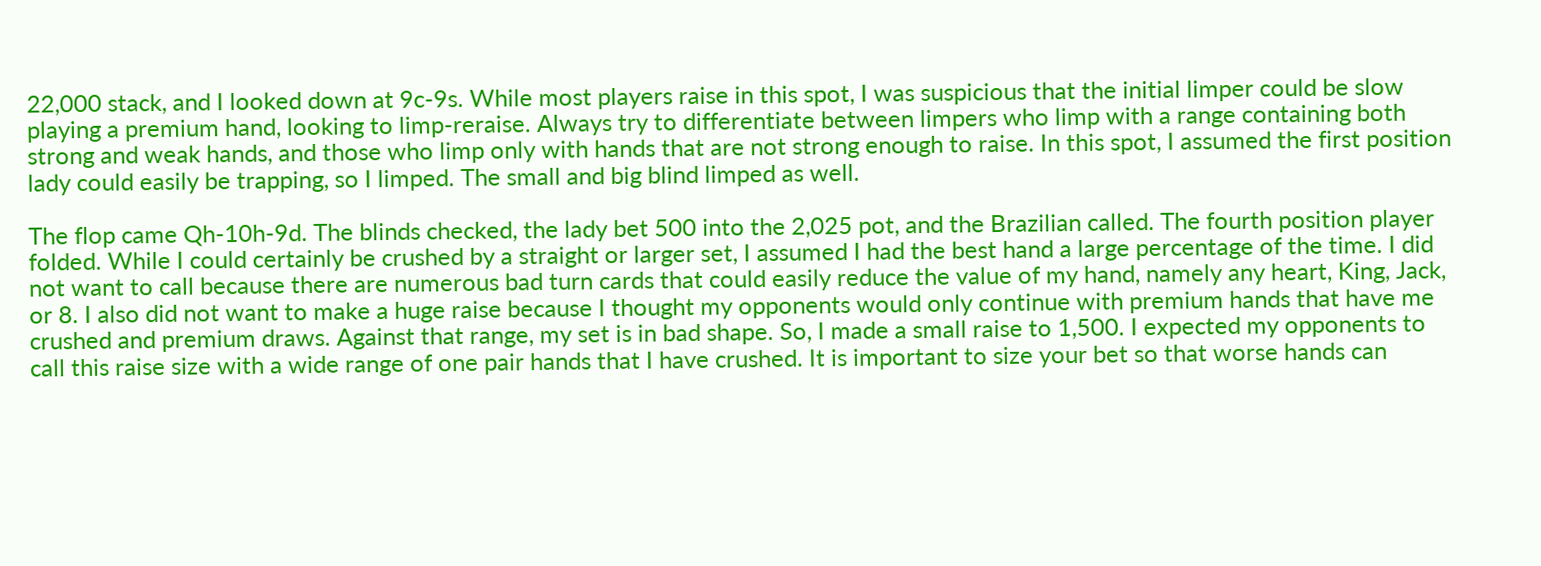22,000 stack, and I looked down at 9c-9s. While most players raise in this spot, I was suspicious that the initial limper could be slow playing a premium hand, looking to limp-reraise. Always try to differentiate between limpers who limp with a range containing both strong and weak hands, and those who limp only with hands that are not strong enough to raise. In this spot, I assumed the first position lady could easily be trapping, so I limped. The small and big blind limped as well.

The flop came Qh-10h-9d. The blinds checked, the lady bet 500 into the 2,025 pot, and the Brazilian called. The fourth position player folded. While I could certainly be crushed by a straight or larger set, I assumed I had the best hand a large percentage of the time. I did not want to call because there are numerous bad turn cards that could easily reduce the value of my hand, namely any heart, King, Jack, or 8. I also did not want to make a huge raise because I thought my opponents would only continue with premium hands that have me crushed and premium draws. Against that range, my set is in bad shape. So, I made a small raise to 1,500. I expected my opponents to call this raise size with a wide range of one pair hands that I have crushed. It is important to size your bet so that worse hands can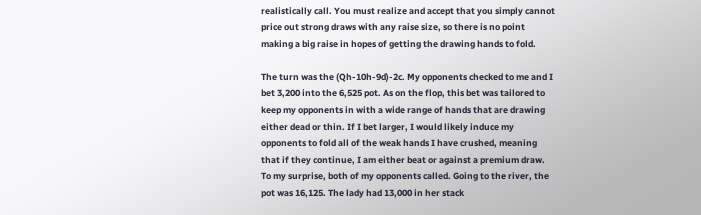realistically call. You must realize and accept that you simply cannot price out strong draws with any raise size, so there is no point making a big raise in hopes of getting the drawing hands to fold.

The turn was the (Qh-10h-9d)-2c. My opponents checked to me and I bet 3,200 into the 6,525 pot. As on the flop, this bet was tailored to keep my opponents in with a wide range of hands that are drawing either dead or thin. If I bet larger, I would likely induce my opponents to fold all of the weak hands I have crushed, meaning that if they continue, I am either beat or against a premium draw. To my surprise, both of my opponents called. Going to the river, the pot was 16,125. The lady had 13,000 in her stack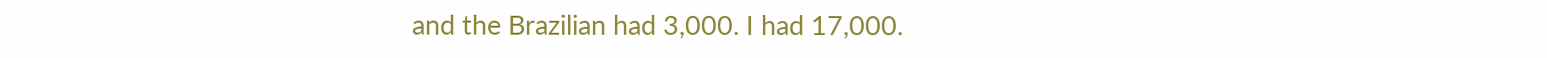and the Brazilian had 3,000. I had 17,000.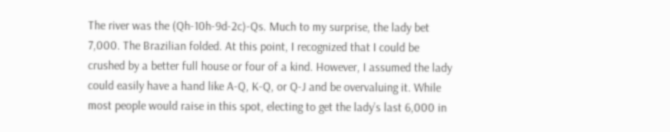The river was the (Qh-10h-9d-2c)-Qs. Much to my surprise, the lady bet 7,000. The Brazilian folded. At this point, I recognized that I could be crushed by a better full house or four of a kind. However, I assumed the lady could easily have a hand like A-Q, K-Q, or Q-J and be overvaluing it. While most people would raise in this spot, electing to get the lady’s last 6,000 in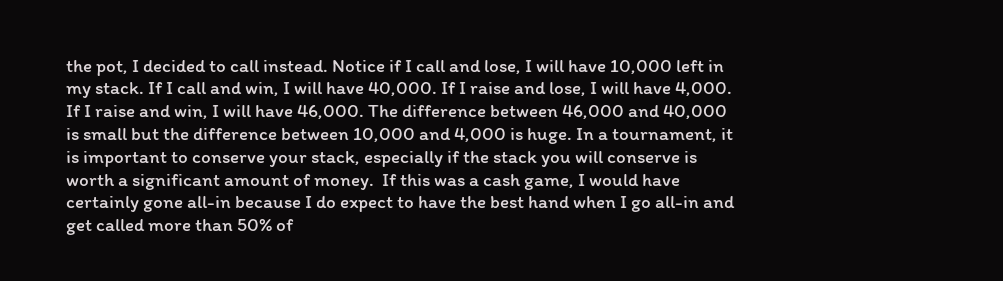the pot, I decided to call instead. Notice if I call and lose, I will have 10,000 left in my stack. If I call and win, I will have 40,000. If I raise and lose, I will have 4,000. If I raise and win, I will have 46,000. The difference between 46,000 and 40,000 is small but the difference between 10,000 and 4,000 is huge. In a tournament, it is important to conserve your stack, especially if the stack you will conserve is worth a significant amount of money.  If this was a cash game, I would have certainly gone all-in because I do expect to have the best hand when I go all-in and get called more than 50% of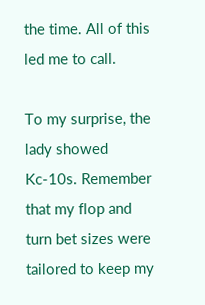the time. All of this led me to call.

To my surprise, the lady showed Kc-10s. Remember that my flop and turn bet sizes were tailored to keep my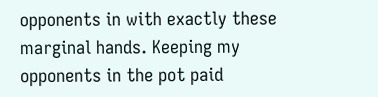opponents in with exactly these marginal hands. Keeping my opponents in the pot paid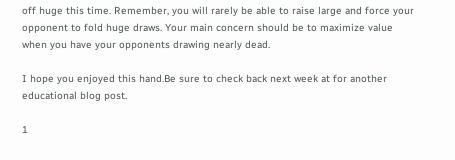off huge this time. Remember, you will rarely be able to raise large and force your opponent to fold huge draws. Your main concern should be to maximize value when you have your opponents drawing nearly dead.

I hope you enjoyed this hand.Be sure to check back next week at for another educational blog post.

1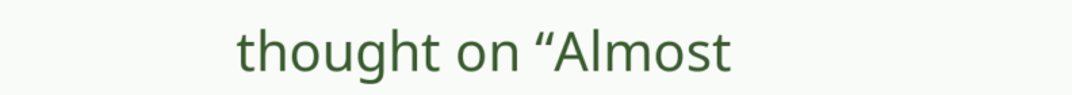thought on “Almost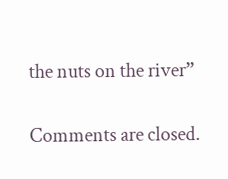the nuts on the river”

Comments are closed.